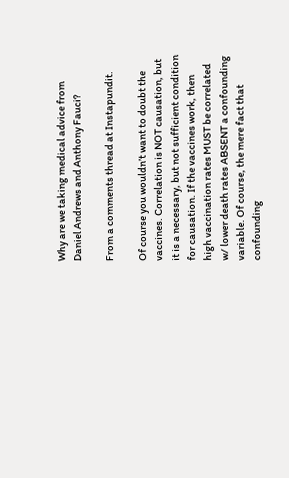Why are we taking medical advice from Daniel Andrews and Anthony Fauci?

From a comments thread at Instapundit.

Of course you wouldn’t want to doubt the vaccines. Correlation is NOT causation, but it is a necessary, but not sufficient condition for causation. If the vaccines work, then high vaccination rates MUST be correlated w/ lower death rates ABSENT a confounding variable. Of course, the mere fact that confounding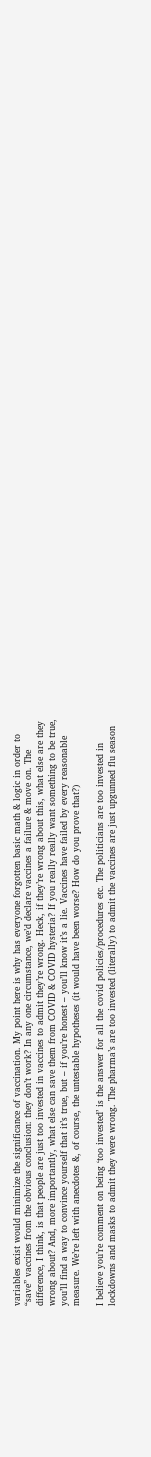variables exist would minimize the significance of vaccination. My point here is why has everyone forgotten basic math & logic in order to “save” vaccines from the obvious conclusion: they don’t work? In any one circumstance, we’d declare vaccines a failure & move on. The difference, I think, is that people are just too invested in vaccines to admit they’re wrong. Heck, if they’re wrong about this, what else are they wrong about? And, more importantly, what else can save them from COVID & COVID hysteria? If you really really want something to be true, you’ll find a way to convince yourself that it’s true, but – if you’re honest – you’ll know it’s a lie. Vaccines have failed by every reasonable measure. We’re left with anecdotes &, of course, the untestable hypotheses (it would have been worse? How do you prove that?)

I believe you’re comment on being ‘too invested’ is the answer for all the covid policies/procedures etc. The politicians are too invested in lockdowns and masks to admit they were wrong. The pharma’s are too invested (literally) to admit the vaccines are just upgunned flu season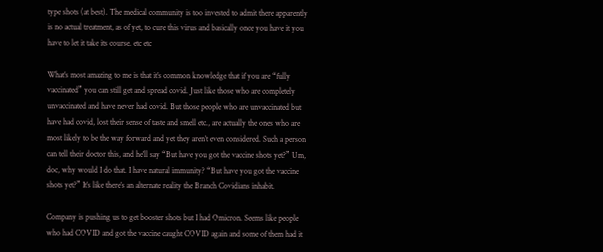type shots (at best). The medical community is too invested to admit there apparently is no actual treatment, as of yet, to cure this virus and basically once you have it you have to let it take its course. etc etc

What’s most amazing to me is that it’s common knowledge that if you are “fully vaccinated” you can still get and spread covid. Just like those who are completely unvaccinated and have never had covid. But those people who are unvaccinated but have had covid, lost their sense of taste and smell etc., are actually the ones who are most likely to be the way forward and yet they aren’t even considered. Such a person can tell their doctor this, and he’ll say “But have you got the vaccine shots yet?” Um, doc, why would I do that. I have natural immunity? “But have you got the vaccine shots yet?” It’s like there’s an alternate reality the Branch Covidians inhabit.

Company is pushing us to get booster shots but I had Omicron. Seems like people who had COVID and got the vaccine caught COVID again and some of them had it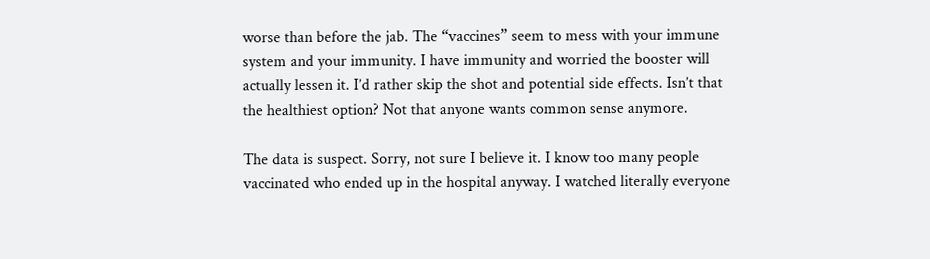worse than before the jab. The “vaccines” seem to mess with your immune system and your immunity. I have immunity and worried the booster will actually lessen it. I’d rather skip the shot and potential side effects. Isn’t that the healthiest option? Not that anyone wants common sense anymore.

The data is suspect. Sorry, not sure I believe it. I know too many people vaccinated who ended up in the hospital anyway. I watched literally everyone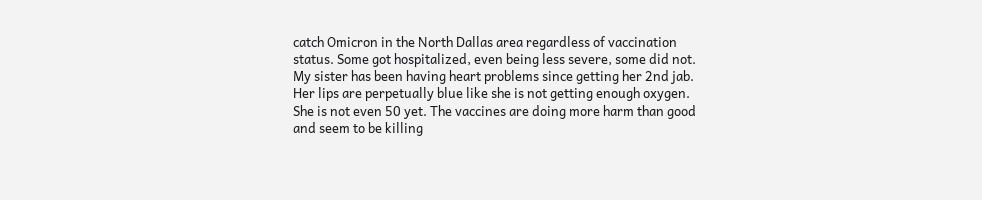catch Omicron in the North Dallas area regardless of vaccination status. Some got hospitalized, even being less severe, some did not. My sister has been having heart problems since getting her 2nd jab. Her lips are perpetually blue like she is not getting enough oxygen. She is not even 50 yet. The vaccines are doing more harm than good and seem to be killing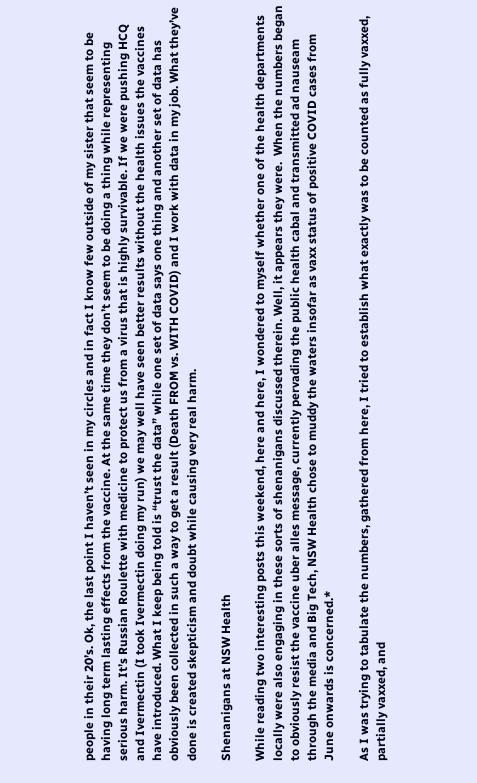people in their 20’s. Ok, the last point I haven’t seen in my circles and in fact I know few outside of my sister that seem to be having long term lasting effects from the vaccine. At the same time they don’t seem to be doing a thing while representing serious harm. It’s Russian Roulette with medicine to protect us from a virus that is highly survivable. If we were pushing HCQ and Ivermectin (I took Ivermectin doing my run) we may well have seen better results without the health issues the vaccines have introduced. What I keep being told is “trust the data” while one set of data says one thing and another set of data has obviously been collected in such a way to get a result (Death FROM vs. WITH COVID) and I work with data in my job. What they’ve done is created skepticism and doubt while causing very real harm.

Shenanigans at NSW Health

While reading two interesting posts this weekend, here and here, I wondered to myself whether one of the health departments locally were also engaging in these sorts of shenanigans discussed therein. Well, it appears they were.  When the numbers began to obviously resist the vaccine uber alles message, currently pervading the public health cabal and transmitted ad nauseam through the media and Big Tech, NSW Health chose to muddy the waters insofar as vaxx status of positive COVID cases from June onwards is concerned.*

As I was trying to tabulate the numbers, gathered from here, I tried to establish what exactly was to be counted as fully vaxxed, partially vaxxed, and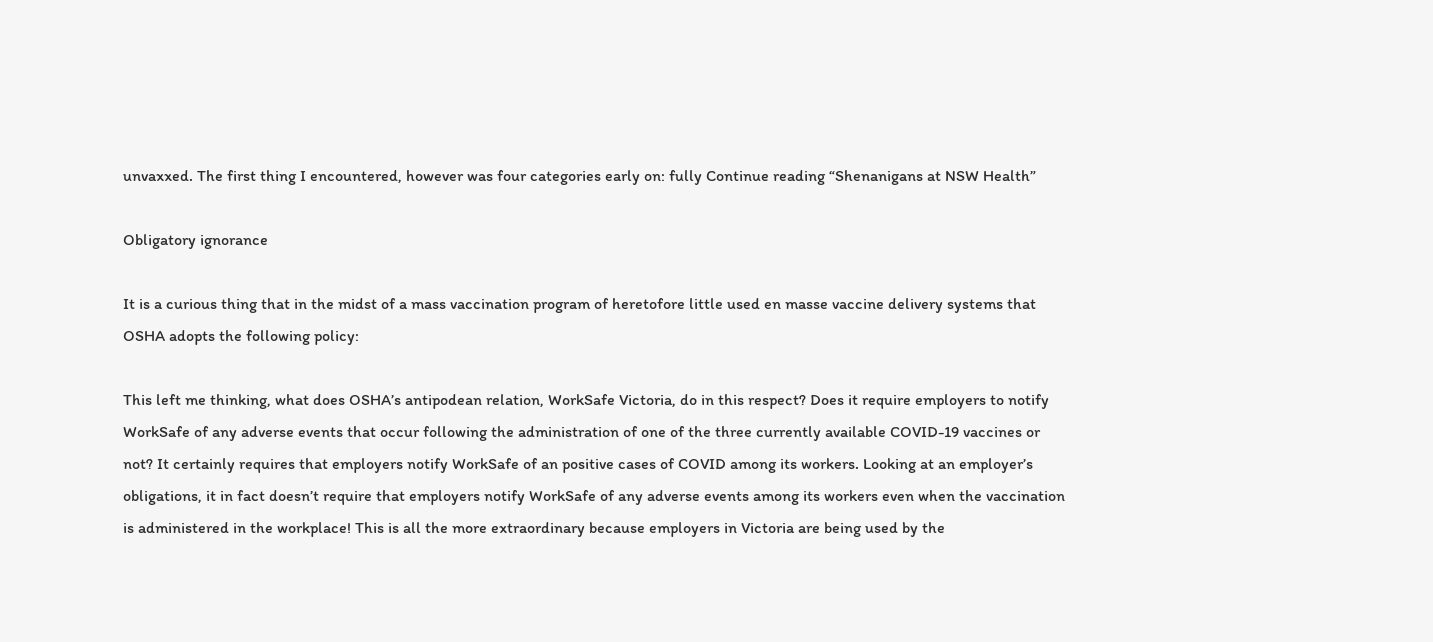unvaxxed. The first thing I encountered, however was four categories early on: fully Continue reading “Shenanigans at NSW Health”

Obligatory ignorance

It is a curious thing that in the midst of a mass vaccination program of heretofore little used en masse vaccine delivery systems that OSHA adopts the following policy:

This left me thinking, what does OSHA’s antipodean relation, WorkSafe Victoria, do in this respect? Does it require employers to notify WorkSafe of any adverse events that occur following the administration of one of the three currently available COVID-19 vaccines or not? It certainly requires that employers notify WorkSafe of an positive cases of COVID among its workers. Looking at an employer’s obligations, it in fact doesn’t require that employers notify WorkSafe of any adverse events among its workers even when the vaccination is administered in the workplace! This is all the more extraordinary because employers in Victoria are being used by the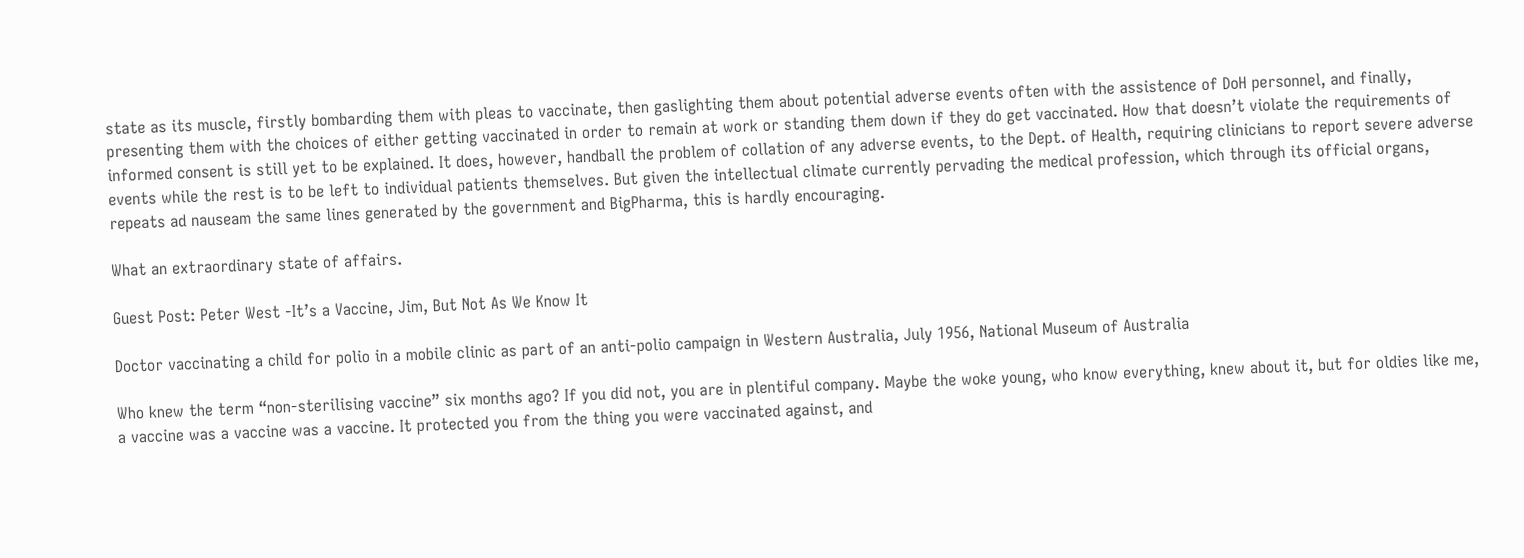state as its muscle, firstly bombarding them with pleas to vaccinate, then gaslighting them about potential adverse events often with the assistence of DoH personnel, and finally, presenting them with the choices of either getting vaccinated in order to remain at work or standing them down if they do get vaccinated. How that doesn’t violate the requirements of informed consent is still yet to be explained. It does, however, handball the problem of collation of any adverse events, to the Dept. of Health, requiring clinicians to report severe adverse events while the rest is to be left to individual patients themselves. But given the intellectual climate currently pervading the medical profession, which through its official organs, repeats ad nauseam the same lines generated by the government and BigPharma, this is hardly encouraging.

What an extraordinary state of affairs.

Guest Post: Peter West -It’s a Vaccine, Jim, But Not As We Know It

Doctor vaccinating a child for polio in a mobile clinic as part of an anti-polio campaign in Western Australia, July 1956, National Museum of Australia

Who knew the term “non-sterilising vaccine” six months ago? If you did not, you are in plentiful company. Maybe the woke young, who know everything, knew about it, but for oldies like me, a vaccine was a vaccine was a vaccine. It protected you from the thing you were vaccinated against, and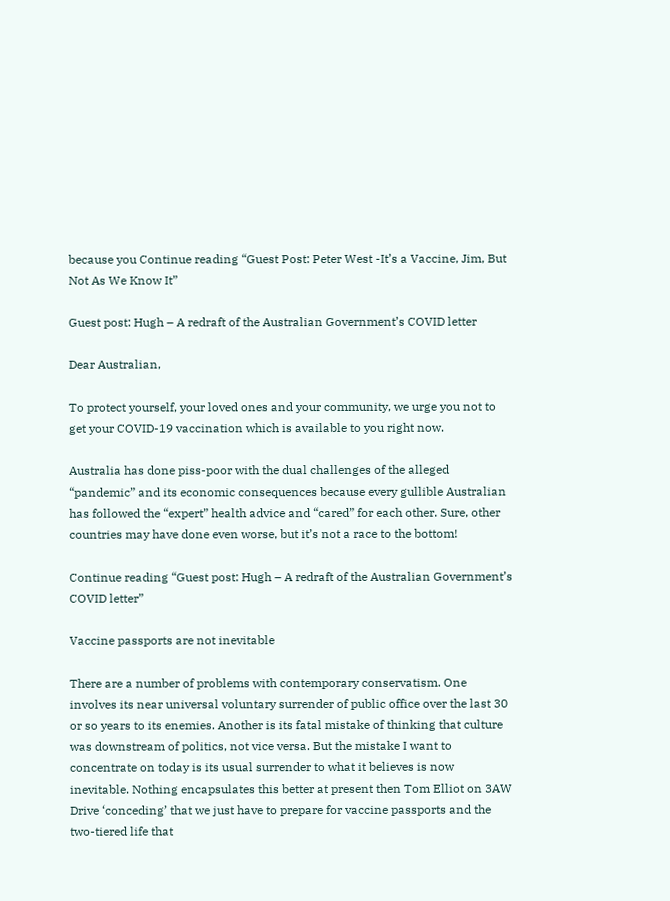because you Continue reading “Guest Post: Peter West -It’s a Vaccine, Jim, But Not As We Know It”

Guest post: Hugh – A redraft of the Australian Government’s COVID letter

Dear Australian,

To protect yourself, your loved ones and your community, we urge you not to get your COVID-19 vaccination which is available to you right now.

Australia has done piss-poor with the dual challenges of the alleged “pandemic” and its economic consequences because every gullible Australian has followed the “expert” health advice and “cared” for each other. Sure, other countries may have done even worse, but it’s not a race to the bottom!

Continue reading “Guest post: Hugh – A redraft of the Australian Government’s COVID letter”

Vaccine passports are not inevitable

There are a number of problems with contemporary conservatism. One involves its near universal voluntary surrender of public office over the last 30 or so years to its enemies. Another is its fatal mistake of thinking that culture was downstream of politics, not vice versa. But the mistake I want to concentrate on today is its usual surrender to what it believes is now inevitable. Nothing encapsulates this better at present then Tom Elliot on 3AW Drive ‘conceding’ that we just have to prepare for vaccine passports and the two-tiered life that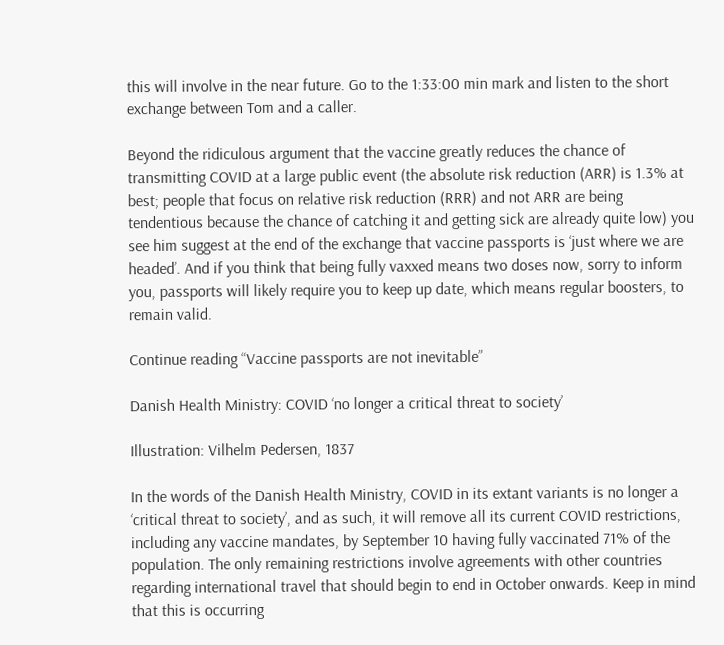this will involve in the near future. Go to the 1:33:00 min mark and listen to the short exchange between Tom and a caller.

Beyond the ridiculous argument that the vaccine greatly reduces the chance of transmitting COVID at a large public event (the absolute risk reduction (ARR) is 1.3% at best; people that focus on relative risk reduction (RRR) and not ARR are being tendentious because the chance of catching it and getting sick are already quite low) you see him suggest at the end of the exchange that vaccine passports is ‘just where we are headed’. And if you think that being fully vaxxed means two doses now, sorry to inform you, passports will likely require you to keep up date, which means regular boosters, to remain valid.

Continue reading “Vaccine passports are not inevitable”

Danish Health Ministry: COVID ‘no longer a critical threat to society’

Illustration: Vilhelm Pedersen, 1837

In the words of the Danish Health Ministry, COVID in its extant variants is no longer a ‘critical threat to society’, and as such, it will remove all its current COVID restrictions, including any vaccine mandates, by September 10 having fully vaccinated 71% of the population. The only remaining restrictions involve agreements with other countries regarding international travel that should begin to end in October onwards. Keep in mind that this is occurring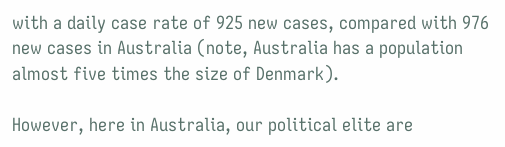with a daily case rate of 925 new cases, compared with 976 new cases in Australia (note, Australia has a population almost five times the size of Denmark).

However, here in Australia, our political elite are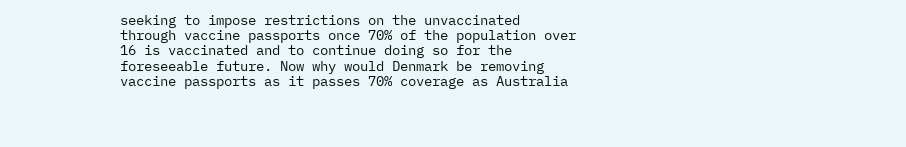seeking to impose restrictions on the unvaccinated through vaccine passports once 70% of the population over 16 is vaccinated and to continue doing so for the foreseeable future. Now why would Denmark be removing vaccine passports as it passes 70% coverage as Australia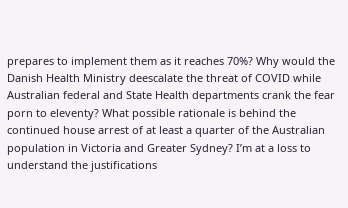prepares to implement them as it reaches 70%? Why would the Danish Health Ministry deescalate the threat of COVID while Australian federal and State Health departments crank the fear porn to eleventy? What possible rationale is behind the continued house arrest of at least a quarter of the Australian population in Victoria and Greater Sydney? I’m at a loss to understand the justifications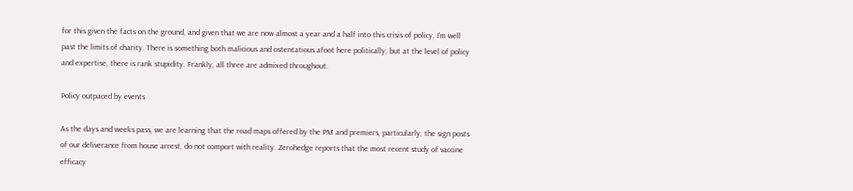for this given the facts on the ground, and given that we are now almost a year and a half into this crisis of policy, I’m well past the limits of charity. There is something both malicious and ostentatious afoot here politically; but at the level of policy and expertise, there is rank stupidity. Frankly, all three are admixed throughout.

Policy outpaced by events

As the days and weeks pass, we are learning that the road maps offered by the PM and premiers, particularly, the sign posts of our deliverance from house arrest, do not comport with reality. Zerohedge reports that the most recent study of vaccine efficacy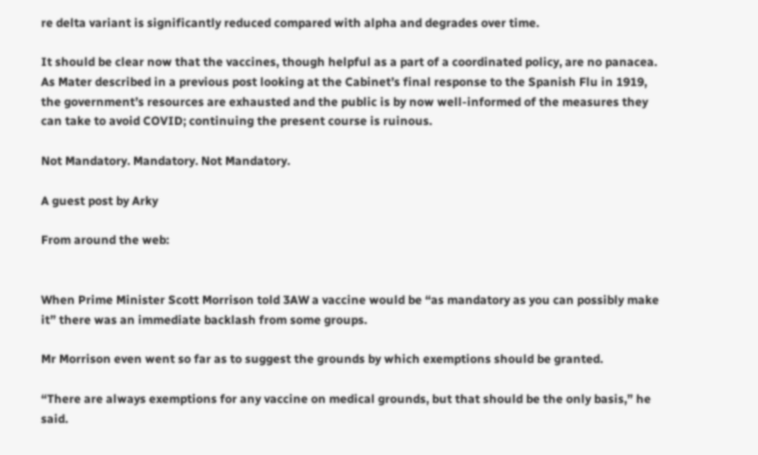re delta variant is significantly reduced compared with alpha and degrades over time.

It should be clear now that the vaccines, though helpful as a part of a coordinated policy, are no panacea. As Mater described in a previous post looking at the Cabinet’s final response to the Spanish Flu in 1919, the government’s resources are exhausted and the public is by now well-informed of the measures they can take to avoid COVID; continuing the present course is ruinous.

Not Mandatory. Mandatory. Not Mandatory.

A guest post by Arky

From around the web:


When Prime Minister Scott Morrison told 3AW a vaccine would be “as mandatory as you can possibly make it” there was an immediate backlash from some groups.

Mr Morrison even went so far as to suggest the grounds by which exemptions should be granted.

“There are always exemptions for any vaccine on medical grounds, but that should be the only basis,” he said.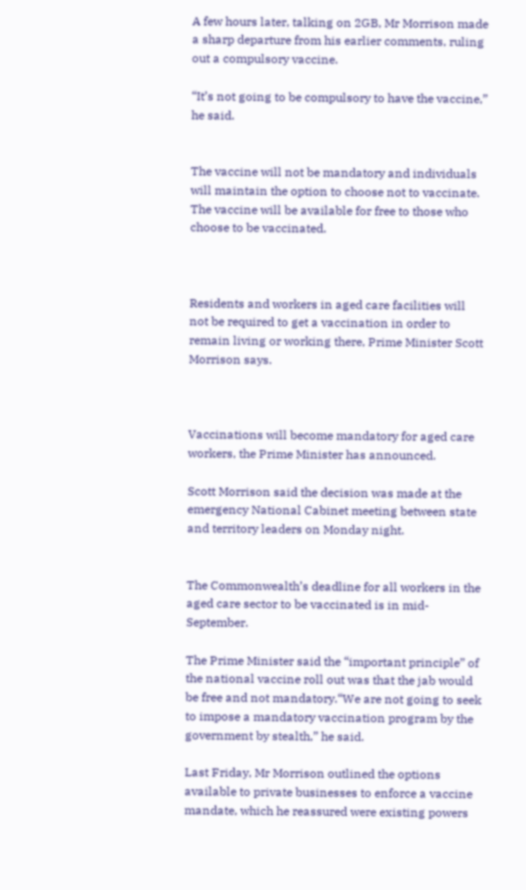A few hours later, talking on 2GB, Mr Morrison made a sharp departure from his earlier comments, ruling out a compulsory vaccine.

“It’s not going to be compulsory to have the vaccine,” he said.


The vaccine will not be mandatory and individuals will maintain the option to choose not to vaccinate. The vaccine will be available for free to those who choose to be vaccinated.



Residents and workers in aged care facilities will not be required to get a vaccination in order to remain living or working there, Prime Minister Scott Morrison says.



Vaccinations will become mandatory for aged care workers, the Prime Minister has announced.

Scott Morrison said the decision was made at the emergency National Cabinet meeting between state and territory leaders on Monday night.


The Commonwealth’s deadline for all workers in the aged care sector to be vaccinated is in mid-September.

The Prime Minister said the “important principle” of the national vaccine roll out was that the jab would be free and not mandatory.“We are not going to seek to impose a mandatory vaccination program by the government by stealth,” he said.

Last Friday, Mr Morrison outlined the options available to private businesses to enforce a vaccine mandate, which he reassured were existing powers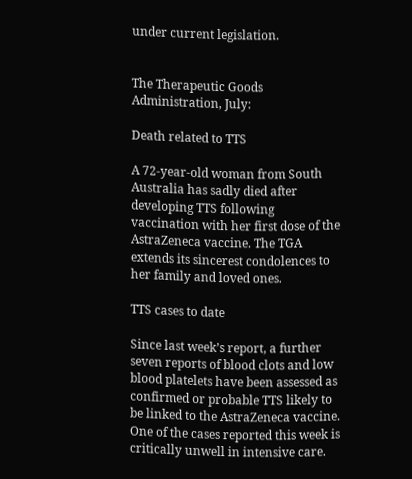under current legislation.


The Therapeutic Goods Administration, July:

Death related to TTS

A 72-year-old woman from South Australia has sadly died after developing TTS following vaccination with her first dose of the AstraZeneca vaccine. The TGA extends its sincerest condolences to her family and loved ones.

TTS cases to date

Since last week’s report, a further seven reports of blood clots and low blood platelets have been assessed as confirmed or probable TTS likely to be linked to the AstraZeneca vaccine. One of the cases reported this week is critically unwell in intensive care.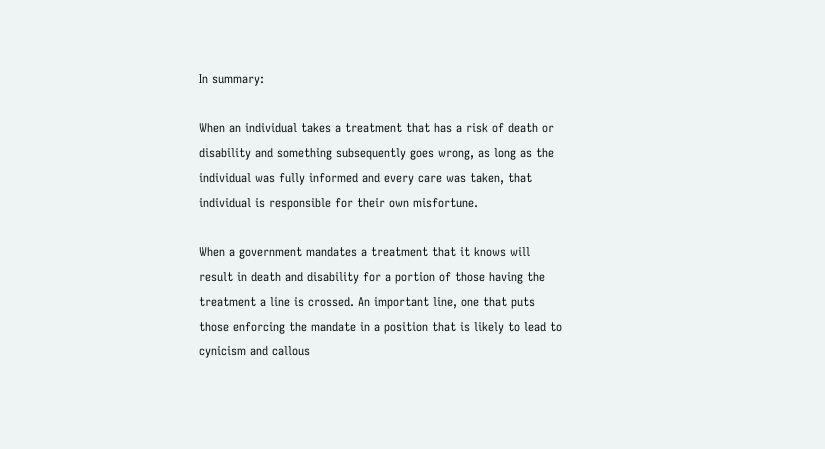In summary:

When an individual takes a treatment that has a risk of death or disability and something subsequently goes wrong, as long as the individual was fully informed and every care was taken, that individual is responsible for their own misfortune.

When a government mandates a treatment that it knows will result in death and disability for a portion of those having the treatment a line is crossed. An important line, one that puts those enforcing the mandate in a position that is likely to lead to cynicism and callous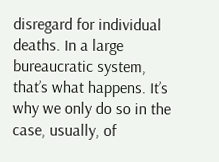disregard for individual deaths. In a large bureaucratic system, that’s what happens. It’s why we only do so in the case, usually, of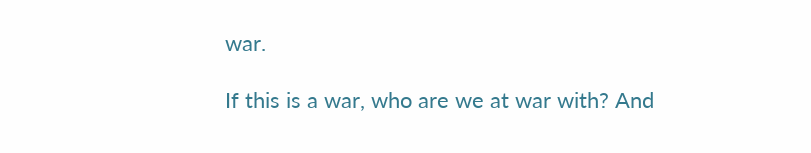war.

If this is a war, who are we at war with? And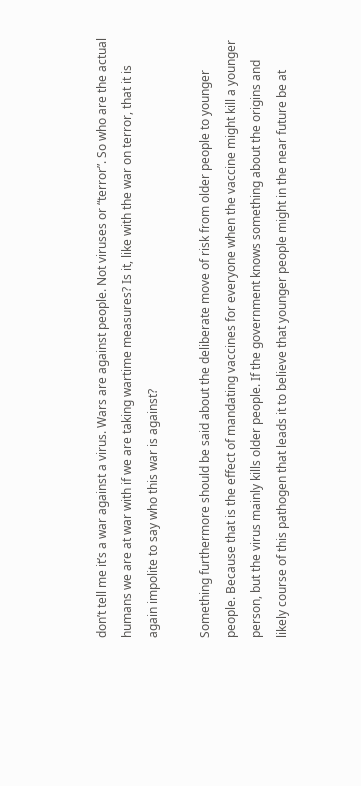don’t tell me it’s a war against a virus. Wars are against people. Not viruses or “terror”. So who are the actual humans we are at war with if we are taking wartime measures? Is it, like with the war on terror, that it is again impolite to say who this war is against?

Something furthermore should be said about the deliberate move of risk from older people to younger people. Because that is the effect of mandating vaccines for everyone when the vaccine might kill a younger person, but the virus mainly kills older people. If the government knows something about the origins and likely course of this pathogen that leads it to believe that younger people might in the near future be at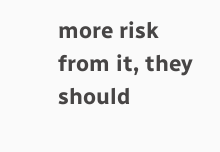more risk from it, they should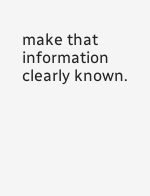make that information clearly known.